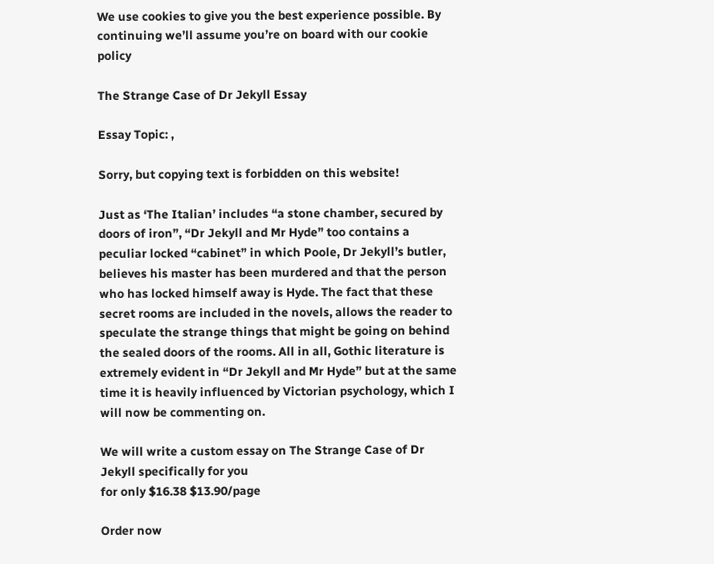We use cookies to give you the best experience possible. By continuing we’ll assume you’re on board with our cookie policy

The Strange Case of Dr Jekyll Essay

Essay Topic: ,

Sorry, but copying text is forbidden on this website!

Just as ‘The Italian’ includes “a stone chamber, secured by doors of iron”, “Dr Jekyll and Mr Hyde” too contains a peculiar locked “cabinet” in which Poole, Dr Jekyll’s butler, believes his master has been murdered and that the person who has locked himself away is Hyde. The fact that these secret rooms are included in the novels, allows the reader to speculate the strange things that might be going on behind the sealed doors of the rooms. All in all, Gothic literature is extremely evident in “Dr Jekyll and Mr Hyde” but at the same time it is heavily influenced by Victorian psychology, which I will now be commenting on.

We will write a custom essay on The Strange Case of Dr Jekyll specifically for you
for only $16.38 $13.90/page

Order now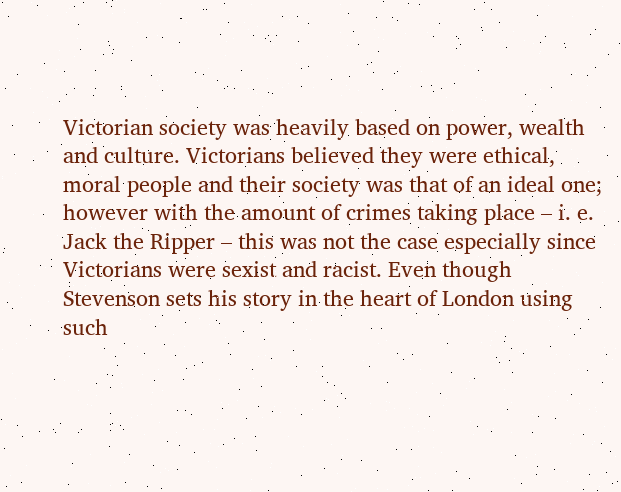Victorian society was heavily based on power, wealth and culture. Victorians believed they were ethical, moral people and their society was that of an ideal one; however with the amount of crimes taking place – i. e. Jack the Ripper – this was not the case especially since Victorians were sexist and racist. Even though Stevenson sets his story in the heart of London using such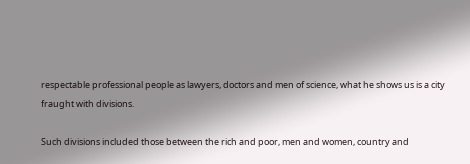respectable professional people as lawyers, doctors and men of science, what he shows us is a city fraught with divisions.

Such divisions included those between the rich and poor, men and women, country and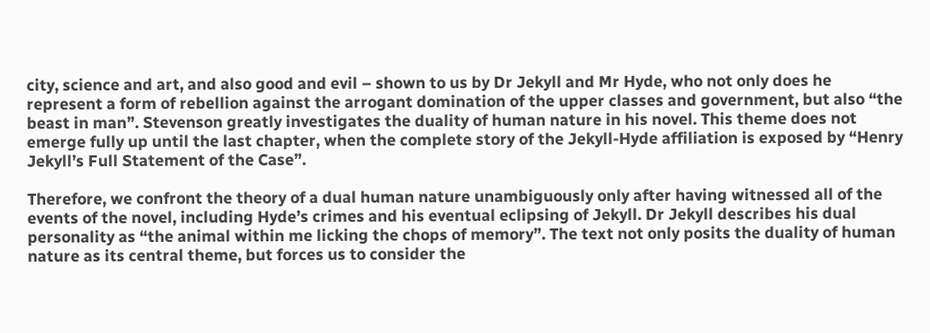city, science and art, and also good and evil – shown to us by Dr Jekyll and Mr Hyde, who not only does he represent a form of rebellion against the arrogant domination of the upper classes and government, but also “the beast in man”. Stevenson greatly investigates the duality of human nature in his novel. This theme does not emerge fully up until the last chapter, when the complete story of the Jekyll-Hyde affiliation is exposed by “Henry Jekyll’s Full Statement of the Case”.

Therefore, we confront the theory of a dual human nature unambiguously only after having witnessed all of the events of the novel, including Hyde’s crimes and his eventual eclipsing of Jekyll. Dr Jekyll describes his dual personality as “the animal within me licking the chops of memory”. The text not only posits the duality of human nature as its central theme, but forces us to consider the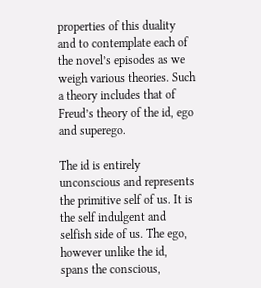properties of this duality and to contemplate each of the novel’s episodes as we weigh various theories. Such a theory includes that of Freud’s theory of the id, ego and superego.

The id is entirely unconscious and represents the primitive self of us. It is the self indulgent and selfish side of us. The ego, however unlike the id, spans the conscious,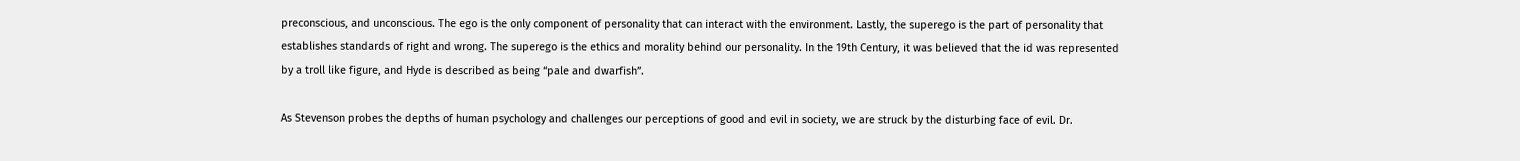preconscious, and unconscious. The ego is the only component of personality that can interact with the environment. Lastly, the superego is the part of personality that establishes standards of right and wrong. The superego is the ethics and morality behind our personality. In the 19th Century, it was believed that the id was represented by a troll like figure, and Hyde is described as being “pale and dwarfish”.

As Stevenson probes the depths of human psychology and challenges our perceptions of good and evil in society, we are struck by the disturbing face of evil. Dr.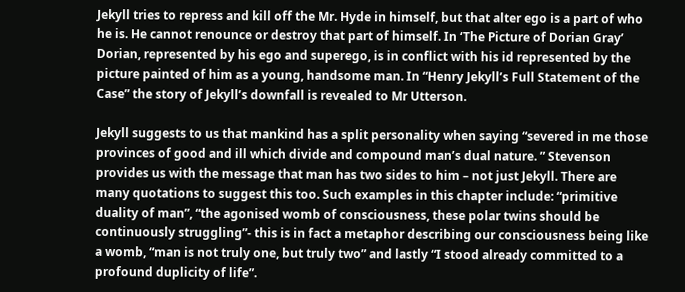Jekyll tries to repress and kill off the Mr. Hyde in himself, but that alter ego is a part of who he is. He cannot renounce or destroy that part of himself. In ‘The Picture of Dorian Gray’ Dorian, represented by his ego and superego, is in conflict with his id represented by the picture painted of him as a young, handsome man. In “Henry Jekyll’s Full Statement of the Case” the story of Jekyll’s downfall is revealed to Mr Utterson.

Jekyll suggests to us that mankind has a split personality when saying “severed in me those provinces of good and ill which divide and compound man’s dual nature. ” Stevenson provides us with the message that man has two sides to him – not just Jekyll. There are many quotations to suggest this too. Such examples in this chapter include: “primitive duality of man”, “the agonised womb of consciousness, these polar twins should be continuously struggling”- this is in fact a metaphor describing our consciousness being like a womb, “man is not truly one, but truly two” and lastly “I stood already committed to a profound duplicity of life”.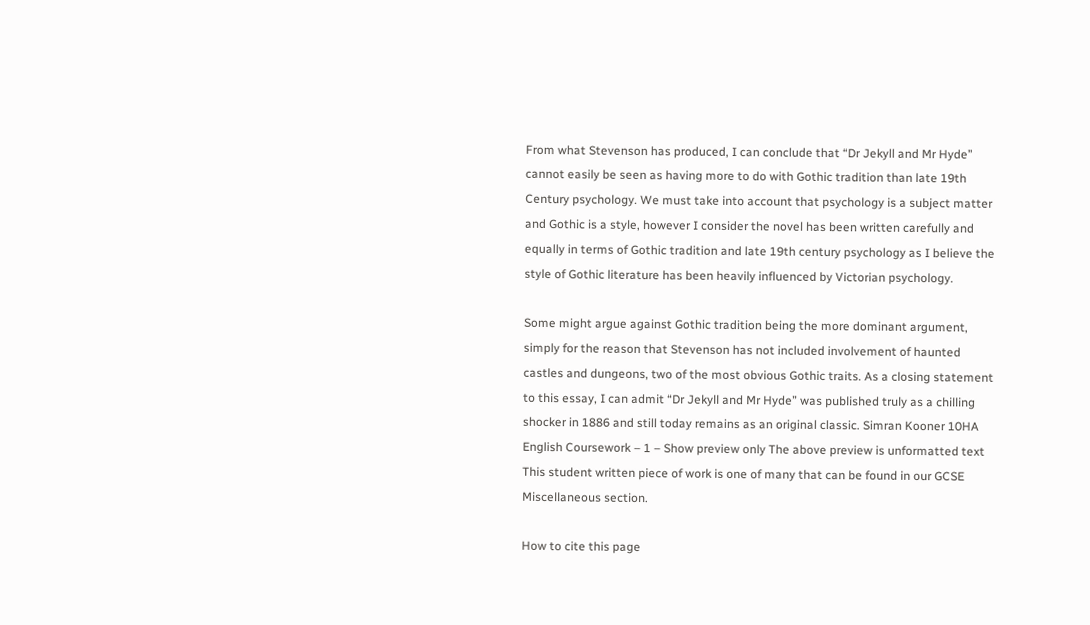From what Stevenson has produced, I can conclude that “Dr Jekyll and Mr Hyde” cannot easily be seen as having more to do with Gothic tradition than late 19th Century psychology. We must take into account that psychology is a subject matter and Gothic is a style, however I consider the novel has been written carefully and equally in terms of Gothic tradition and late 19th century psychology as I believe the style of Gothic literature has been heavily influenced by Victorian psychology.

Some might argue against Gothic tradition being the more dominant argument, simply for the reason that Stevenson has not included involvement of haunted castles and dungeons, two of the most obvious Gothic traits. As a closing statement to this essay, I can admit “Dr Jekyll and Mr Hyde” was published truly as a chilling shocker in 1886 and still today remains as an original classic. Simran Kooner 10HA English Coursework – 1 – Show preview only The above preview is unformatted text This student written piece of work is one of many that can be found in our GCSE Miscellaneous section.

How to cite this page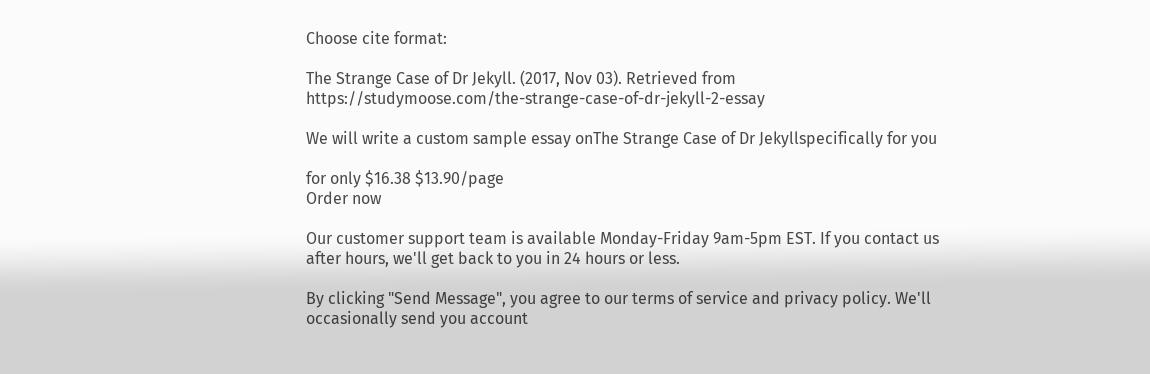Choose cite format:

The Strange Case of Dr Jekyll. (2017, Nov 03). Retrieved from https://studymoose.com/the-strange-case-of-dr-jekyll-2-essay

We will write a custom sample essay onThe Strange Case of Dr Jekyllspecifically for you

for only $16.38 $13.90/page
Order now

Our customer support team is available Monday-Friday 9am-5pm EST. If you contact us after hours, we'll get back to you in 24 hours or less.

By clicking "Send Message", you agree to our terms of service and privacy policy. We'll occasionally send you account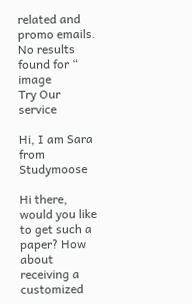related and promo emails.
No results found for “ image
Try Our service

Hi, I am Sara from Studymoose

Hi there, would you like to get such a paper? How about receiving a customized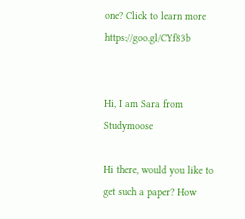one? Click to learn more https://goo.gl/CYf83b


Hi, I am Sara from Studymoose

Hi there, would you like to get such a paper? How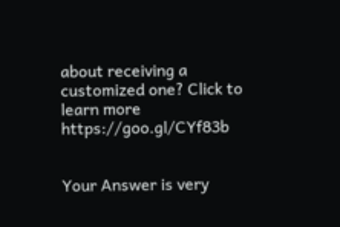about receiving a customized one? Click to learn more https://goo.gl/CYf83b


Your Answer is very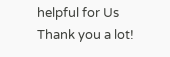helpful for Us
Thank you a lot!